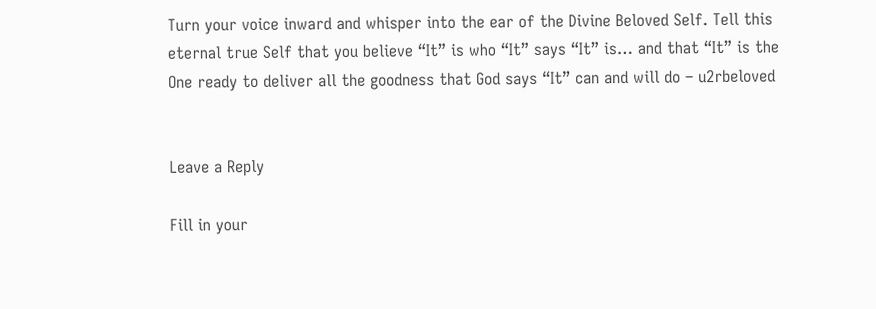Turn your voice inward and whisper into the ear of the Divine Beloved Self. Tell this eternal true Self that you believe “It” is who “It” says “It” is… and that “It” is the One ready to deliver all the goodness that God says “It” can and will do – u2rbeloved


Leave a Reply

Fill in your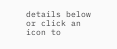details below or click an icon to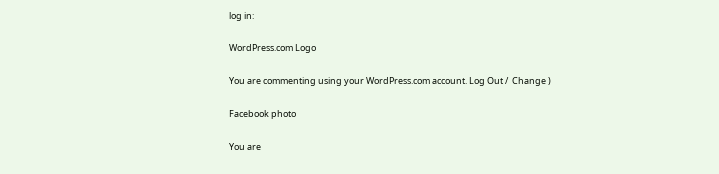log in:

WordPress.com Logo

You are commenting using your WordPress.com account. Log Out /  Change )

Facebook photo

You are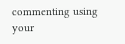commenting using your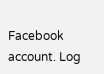Facebook account. Log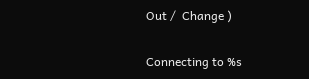Out /  Change )

Connecting to %s